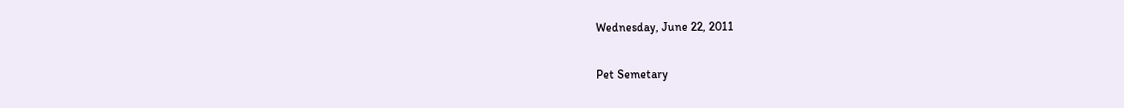Wednesday, June 22, 2011

Pet Semetary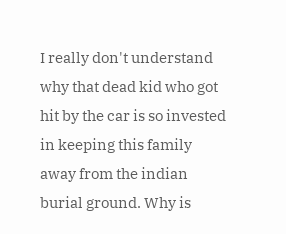I really don't understand why that dead kid who got hit by the car is so invested in keeping this family away from the indian burial ground. Why is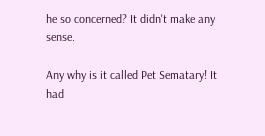he so concerned? It didn't make any sense.

Any why is it called Pet Sematary! It had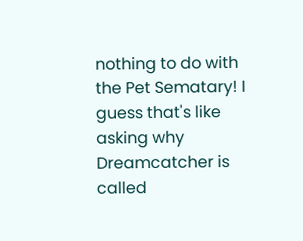nothing to do with the Pet Sematary! I guess that's like asking why Dreamcatcher is called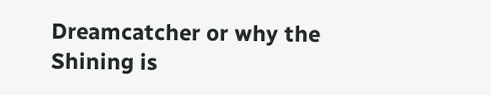Dreamcatcher or why the Shining is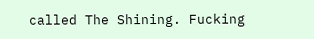called The Shining. Fucking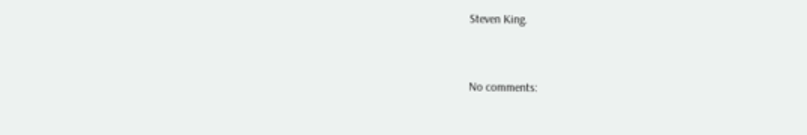Steven King.


No comments: